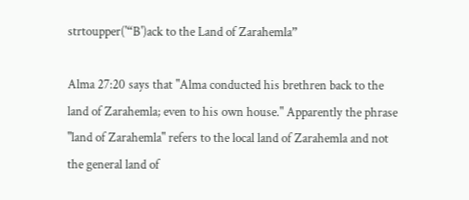strtoupper('“B')ack to the Land of Zarahemla”

Alma 27:20 says that "Alma conducted his brethren back to the land of Zarahemla; even to his own house." Apparently the phrase "land of Zarahemla" refers to the local land of Zarahemla and not the general land of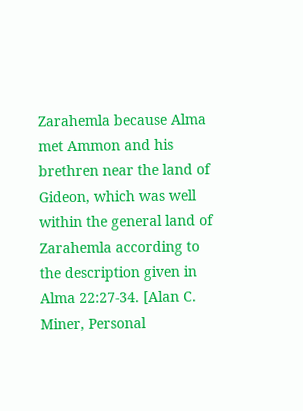Zarahemla because Alma met Ammon and his brethren near the land of Gideon, which was well within the general land of Zarahemla according to the description given in Alma 22:27-34. [Alan C. Miner, Personal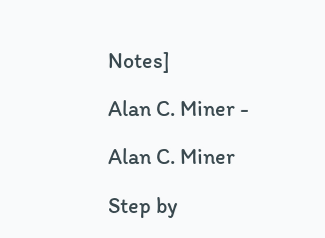Notes]

Alan C. Miner -

Alan C. Miner

Step by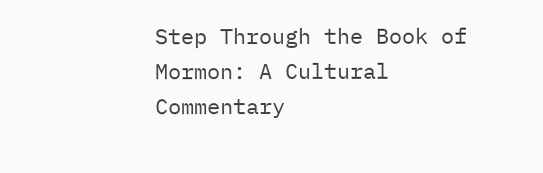Step Through the Book of Mormon: A Cultural Commentary